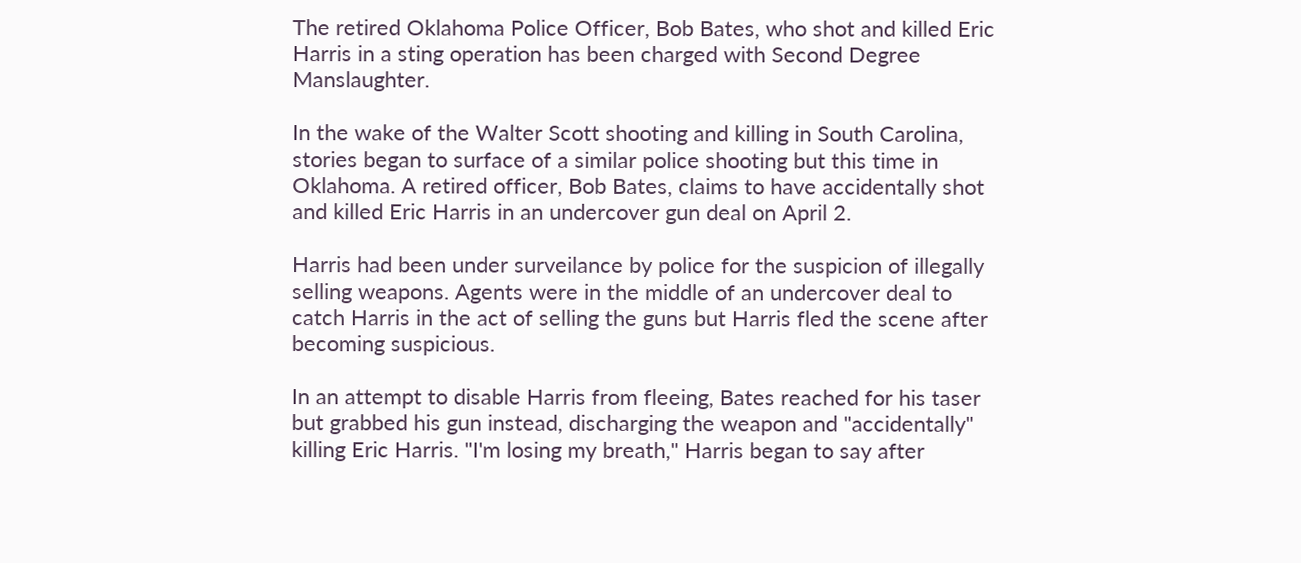The retired Oklahoma Police Officer, Bob Bates, who shot and killed Eric Harris in a sting operation has been charged with Second Degree Manslaughter.

In the wake of the Walter Scott shooting and killing in South Carolina, stories began to surface of a similar police shooting but this time in Oklahoma. A retired officer, Bob Bates, claims to have accidentally shot and killed Eric Harris in an undercover gun deal on April 2.

Harris had been under surveilance by police for the suspicion of illegally selling weapons. Agents were in the middle of an undercover deal to catch Harris in the act of selling the guns but Harris fled the scene after becoming suspicious.

In an attempt to disable Harris from fleeing, Bates reached for his taser but grabbed his gun instead, discharging the weapon and "accidentally" killing Eric Harris. "I'm losing my breath," Harris began to say after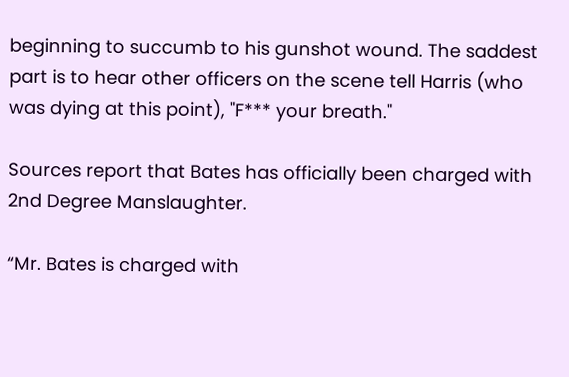beginning to succumb to his gunshot wound. The saddest part is to hear other officers on the scene tell Harris (who was dying at this point), "F*** your breath."

Sources report that Bates has officially been charged with 2nd Degree Manslaughter.

“Mr. Bates is charged with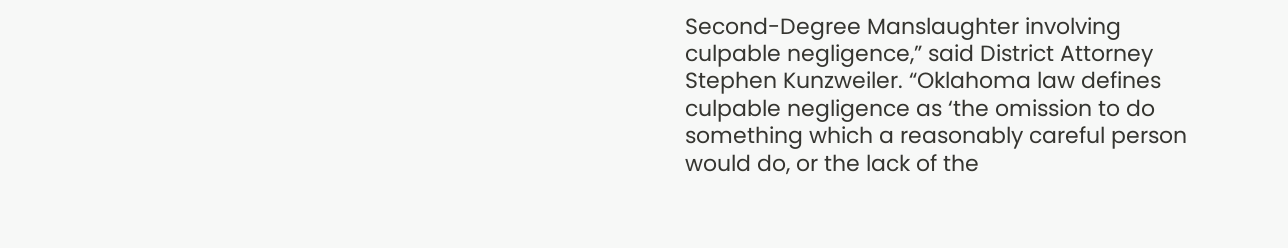Second-Degree Manslaughter involving culpable negligence,” said District Attorney Stephen Kunzweiler. “Oklahoma law defines culpable negligence as ‘the omission to do something which a reasonably careful person would do, or the lack of the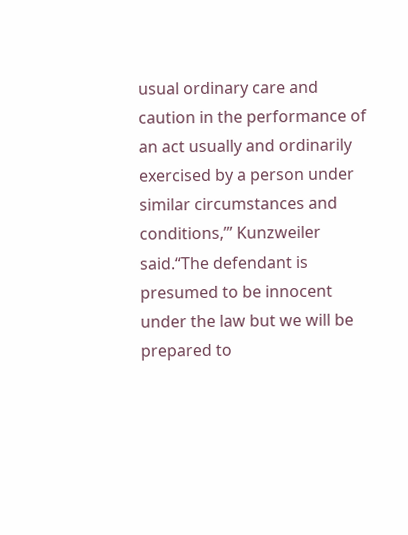usual ordinary care and caution in the performance of an act usually and ordinarily exercised by a person under similar circumstances and conditions,’” Kunzweiler said.“The defendant is presumed to be innocent under the law but we will be prepared to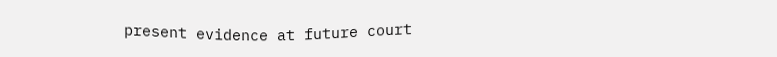present evidence at future court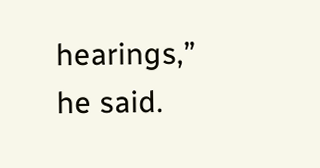hearings,” he said.